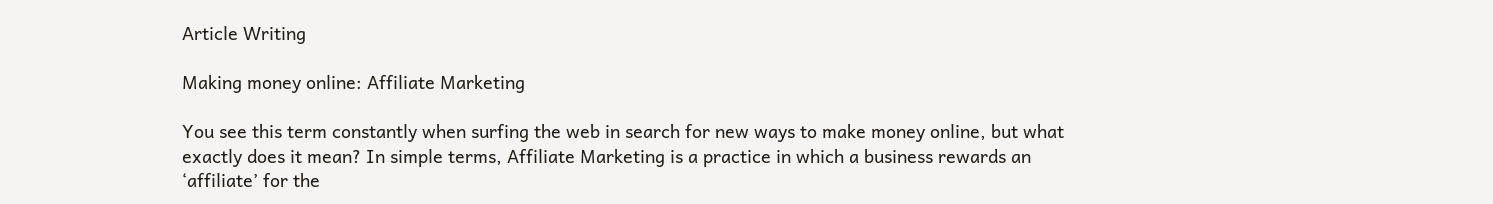Article Writing

Making money online: Affiliate Marketing

You see this term constantly when surfing the web in search for new ways to make money online, but what exactly does it mean? In simple terms, Affiliate Marketing is a practice in which a business rewards an ‘affiliate’ for the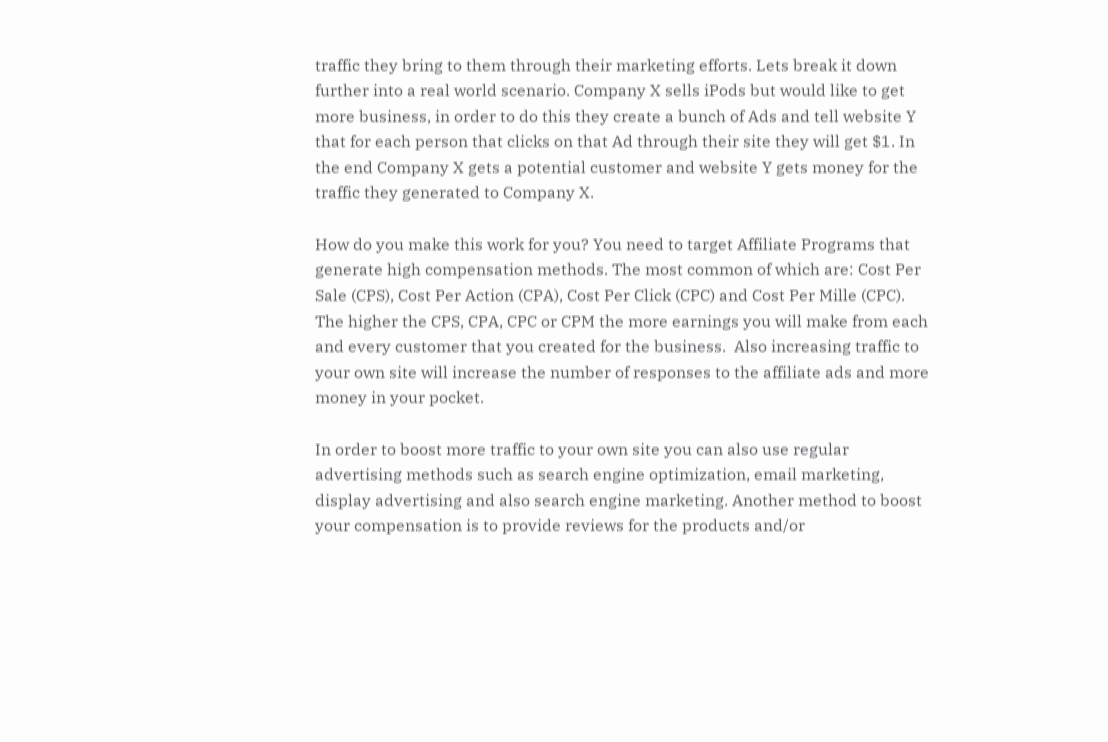traffic they bring to them through their marketing efforts. Lets break it down further into a real world scenario. Company X sells iPods but would like to get more business, in order to do this they create a bunch of Ads and tell website Y that for each person that clicks on that Ad through their site they will get $1. In the end Company X gets a potential customer and website Y gets money for the traffic they generated to Company X.

How do you make this work for you? You need to target Affiliate Programs that generate high compensation methods. The most common of which are: Cost Per Sale (CPS), Cost Per Action (CPA), Cost Per Click (CPC) and Cost Per Mille (CPC). The higher the CPS, CPA, CPC or CPM the more earnings you will make from each and every customer that you created for the business.  Also increasing traffic to your own site will increase the number of responses to the affiliate ads and more money in your pocket.

In order to boost more traffic to your own site you can also use regular advertising methods such as search engine optimization, email marketing, display advertising and also search engine marketing. Another method to boost your compensation is to provide reviews for the products and/or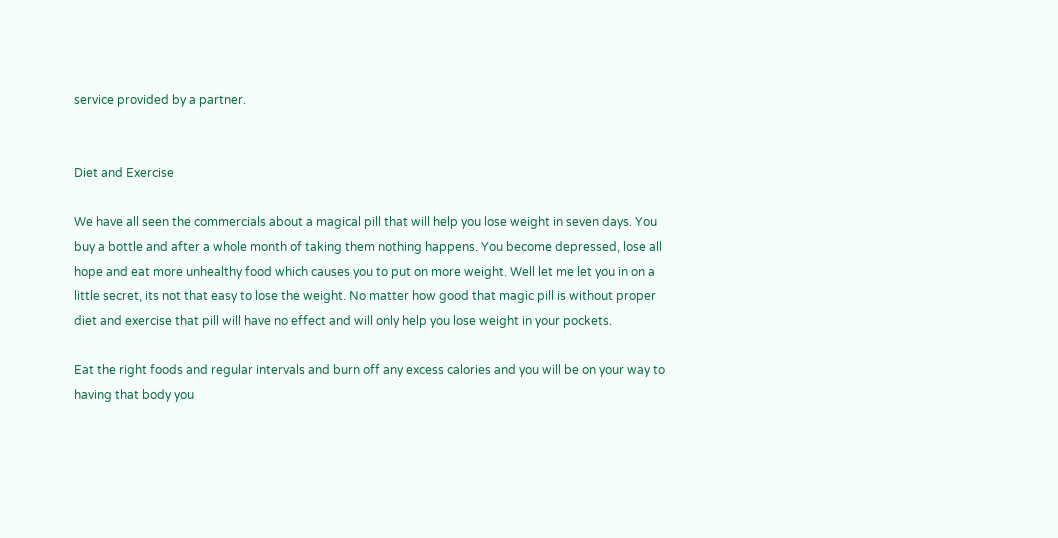service provided by a partner.


Diet and Exercise

We have all seen the commercials about a magical pill that will help you lose weight in seven days. You buy a bottle and after a whole month of taking them nothing happens. You become depressed, lose all hope and eat more unhealthy food which causes you to put on more weight. Well let me let you in on a little secret, its not that easy to lose the weight. No matter how good that magic pill is without proper diet and exercise that pill will have no effect and will only help you lose weight in your pockets.

Eat the right foods and regular intervals and burn off any excess calories and you will be on your way to having that body you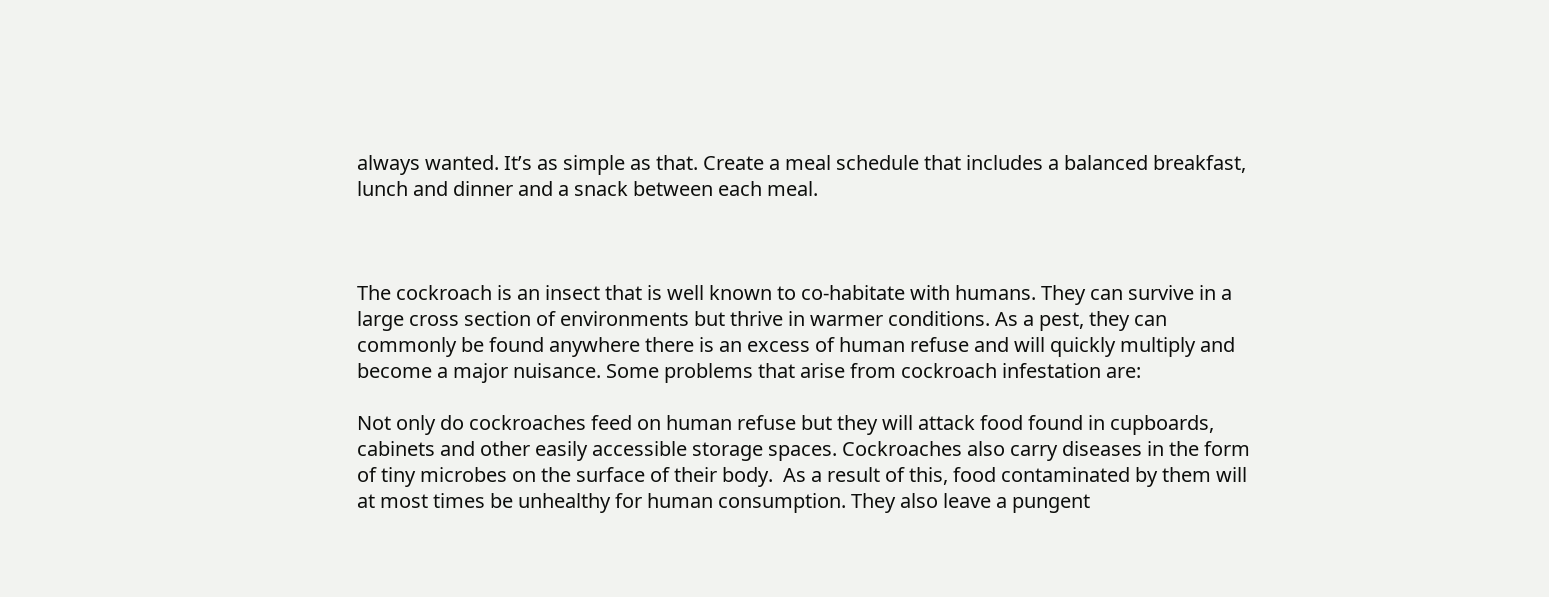always wanted. It’s as simple as that. Create a meal schedule that includes a balanced breakfast, lunch and dinner and a snack between each meal.



The cockroach is an insect that is well known to co-habitate with humans. They can survive in a large cross section of environments but thrive in warmer conditions. As a pest, they can commonly be found anywhere there is an excess of human refuse and will quickly multiply and become a major nuisance. Some problems that arise from cockroach infestation are:

Not only do cockroaches feed on human refuse but they will attack food found in cupboards, cabinets and other easily accessible storage spaces. Cockroaches also carry diseases in the form of tiny microbes on the surface of their body.  As a result of this, food contaminated by them will at most times be unhealthy for human consumption. They also leave a pungent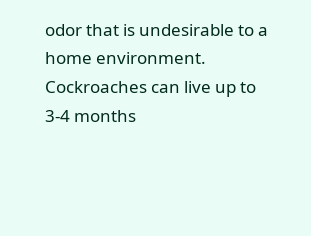odor that is undesirable to a home environment.  Cockroaches can live up to 3-4 months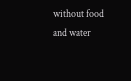without food and water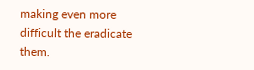making even more difficult the eradicate them.